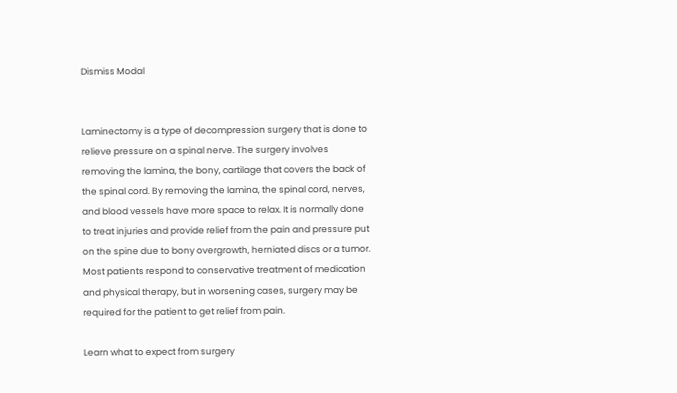Dismiss Modal


Laminectomy is a type of decompression surgery that is done to relieve pressure on a spinal nerve. The surgery involves removing the lamina, the bony, cartilage that covers the back of the spinal cord. By removing the lamina, the spinal cord, nerves, and blood vessels have more space to relax. It is normally done to treat injuries and provide relief from the pain and pressure put on the spine due to bony overgrowth, herniated discs or a tumor. Most patients respond to conservative treatment of medication and physical therapy, but in worsening cases, surgery may be required for the patient to get relief from pain.

Learn what to expect from surgery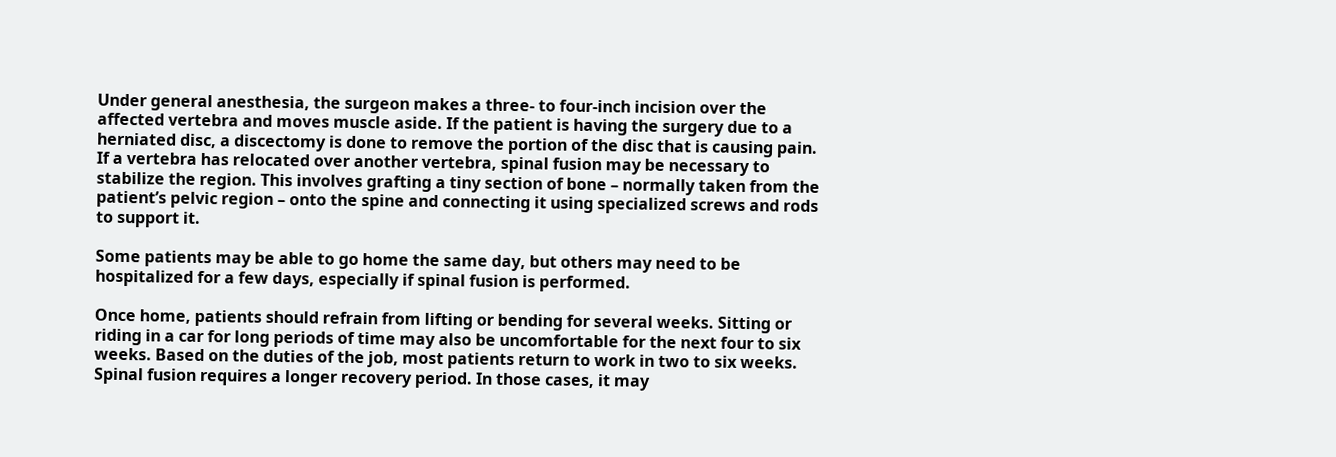Under general anesthesia, the surgeon makes a three- to four-inch incision over the affected vertebra and moves muscle aside. If the patient is having the surgery due to a herniated disc, a discectomy is done to remove the portion of the disc that is causing pain. If a vertebra has relocated over another vertebra, spinal fusion may be necessary to stabilize the region. This involves grafting a tiny section of bone – normally taken from the patient’s pelvic region – onto the spine and connecting it using specialized screws and rods to support it.

Some patients may be able to go home the same day, but others may need to be hospitalized for a few days, especially if spinal fusion is performed.

Once home, patients should refrain from lifting or bending for several weeks. Sitting or riding in a car for long periods of time may also be uncomfortable for the next four to six weeks. Based on the duties of the job, most patients return to work in two to six weeks. Spinal fusion requires a longer recovery period. In those cases, it may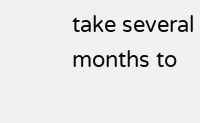take several months to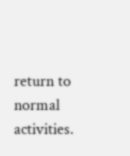return to normal activities.